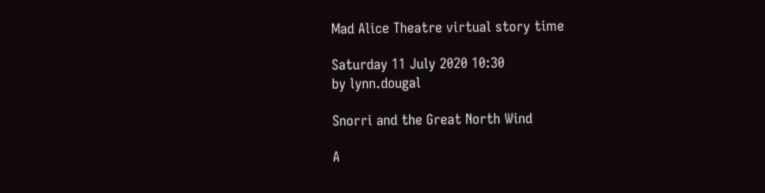Mad Alice Theatre virtual story time

Saturday 11 July 2020 10:30
by lynn.dougal

Snorri and the Great North Wind

A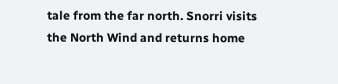tale from the far north. Snorri visits the North Wind and returns home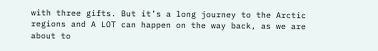with three gifts. But it’s a long journey to the Arctic regions and A LOT can happen on the way back, as we are about to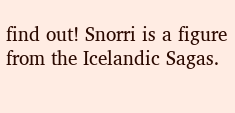find out! Snorri is a figure from the Icelandic Sagas.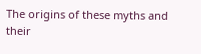The origins of these myths and their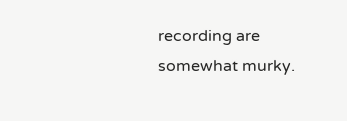recording are somewhat murky.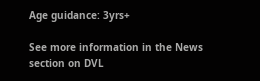Age guidance: 3yrs+

See more information in the News section on DVL